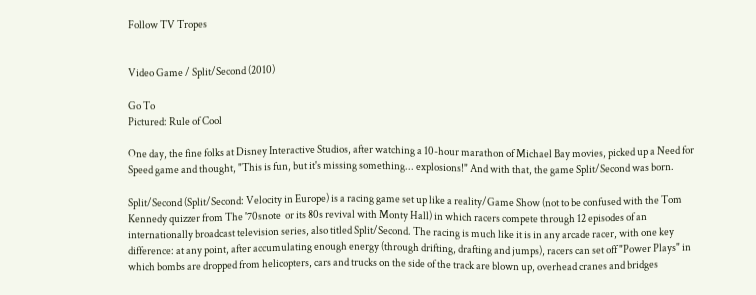Follow TV Tropes


Video Game / Split/Second (2010)

Go To
Pictured: Rule of Cool

One day, the fine folks at Disney Interactive Studios, after watching a 10-hour marathon of Michael Bay movies, picked up a Need for Speed game and thought, "This is fun, but it's missing something... explosions!" And with that, the game Split/Second was born.

Split/Second (Split/Second: Velocity in Europe) is a racing game set up like a reality/Game Show (not to be confused with the Tom Kennedy quizzer from The '70snote  or its 80s revival with Monty Hall) in which racers compete through 12 episodes of an internationally broadcast television series, also titled Split/Second. The racing is much like it is in any arcade racer, with one key difference: at any point, after accumulating enough energy (through drifting, drafting and jumps), racers can set off "Power Plays" in which bombs are dropped from helicopters, cars and trucks on the side of the track are blown up, overhead cranes and bridges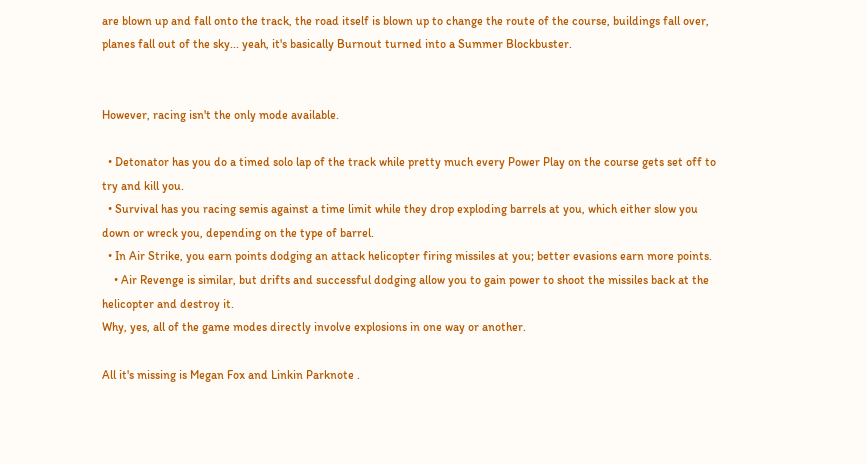are blown up and fall onto the track, the road itself is blown up to change the route of the course, buildings fall over, planes fall out of the sky... yeah, it's basically Burnout turned into a Summer Blockbuster.


However, racing isn't the only mode available.

  • Detonator has you do a timed solo lap of the track while pretty much every Power Play on the course gets set off to try and kill you.
  • Survival has you racing semis against a time limit while they drop exploding barrels at you, which either slow you down or wreck you, depending on the type of barrel.
  • In Air Strike, you earn points dodging an attack helicopter firing missiles at you; better evasions earn more points.
    • Air Revenge is similar, but drifts and successful dodging allow you to gain power to shoot the missiles back at the helicopter and destroy it.
Why, yes, all of the game modes directly involve explosions in one way or another.

All it's missing is Megan Fox and Linkin Parknote .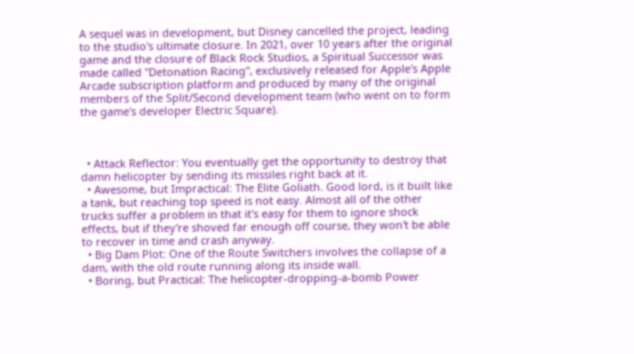A sequel was in development, but Disney cancelled the project, leading to the studio's ultimate closure. In 2021, over 10 years after the original game and the closure of Black Rock Studios, a Spiritual Successor was made called "Detonation Racing", exclusively released for Apple's Apple Arcade subscription platform and produced by many of the original members of the Split/Second development team (who went on to form the game's developer Electric Square).



  • Attack Reflector: You eventually get the opportunity to destroy that damn helicopter by sending its missiles right back at it.
  • Awesome, but Impractical: The Elite Goliath. Good lord, is it built like a tank, but reaching top speed is not easy. Almost all of the other trucks suffer a problem in that it's easy for them to ignore shock effects, but if they're shoved far enough off course, they won't be able to recover in time and crash anyway.
  • Big Dam Plot: One of the Route Switchers involves the collapse of a dam, with the old route running along its inside wall.
  • Boring, but Practical: The helicopter-dropping-a-bomb Power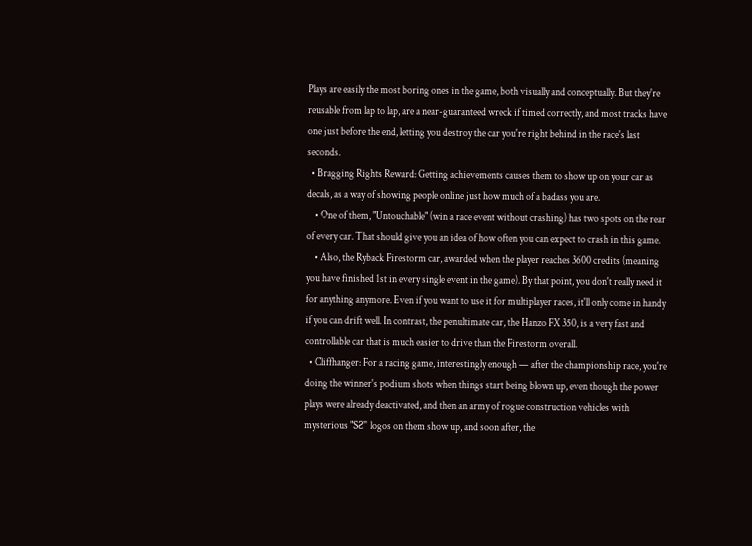Plays are easily the most boring ones in the game, both visually and conceptually. But they're reusable from lap to lap, are a near-guaranteed wreck if timed correctly, and most tracks have one just before the end, letting you destroy the car you're right behind in the race's last seconds.
  • Bragging Rights Reward: Getting achievements causes them to show up on your car as decals, as a way of showing people online just how much of a badass you are.
    • One of them, "Untouchable" (win a race event without crashing) has two spots on the rear of every car. That should give you an idea of how often you can expect to crash in this game.
    • Also, the Ryback Firestorm car, awarded when the player reaches 3600 credits (meaning you have finished 1st in every single event in the game). By that point, you don't really need it for anything anymore. Even if you want to use it for multiplayer races, it'll only come in handy if you can drift well. In contrast, the penultimate car, the Hanzo FX 350, is a very fast and controllable car that is much easier to drive than the Firestorm overall.
  • Cliffhanger: For a racing game, interestingly enough — after the championship race, you're doing the winner's podium shots when things start being blown up, even though the power plays were already deactivated, and then an army of rogue construction vehicles with mysterious "SƧ" logos on them show up, and soon after, the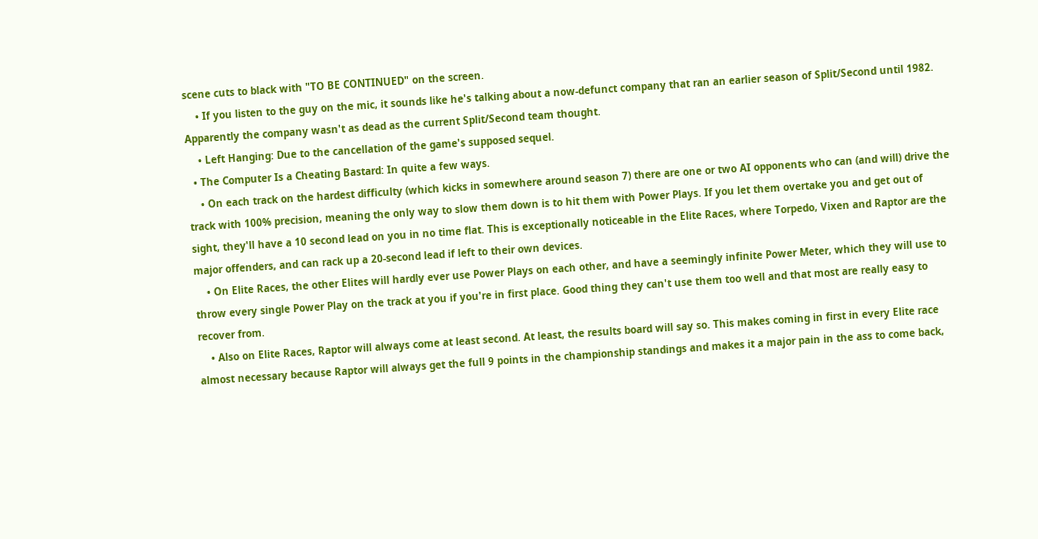scene cuts to black with "TO BE CONTINUED" on the screen.
    • If you listen to the guy on the mic, it sounds like he's talking about a now-defunct company that ran an earlier season of Split/Second until 1982. Apparently the company wasn't as dead as the current Split/Second team thought.
    • Left Hanging: Due to the cancellation of the game's supposed sequel.
  • The Computer Is a Cheating Bastard: In quite a few ways.
    • On each track on the hardest difficulty (which kicks in somewhere around season 7) there are one or two AI opponents who can (and will) drive the track with 100% precision, meaning the only way to slow them down is to hit them with Power Plays. If you let them overtake you and get out of sight, they'll have a 10 second lead on you in no time flat. This is exceptionally noticeable in the Elite Races, where Torpedo, Vixen and Raptor are the major offenders, and can rack up a 20-second lead if left to their own devices.
    • On Elite Races, the other Elites will hardly ever use Power Plays on each other, and have a seemingly infinite Power Meter, which they will use to throw every single Power Play on the track at you if you're in first place. Good thing they can't use them too well and that most are really easy to recover from.
    • Also on Elite Races, Raptor will always come at least second. At least, the results board will say so. This makes coming in first in every Elite race almost necessary because Raptor will always get the full 9 points in the championship standings and makes it a major pain in the ass to come back,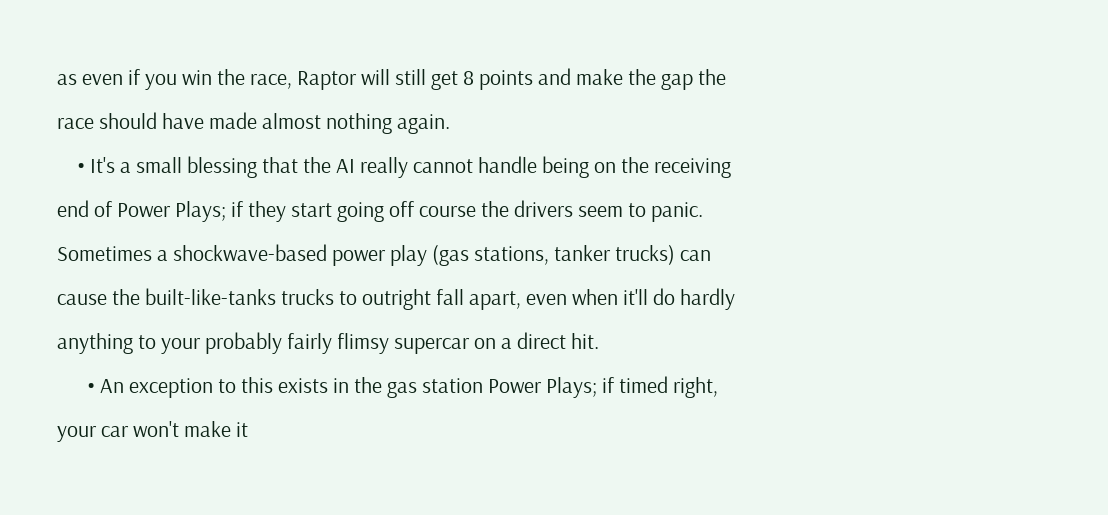as even if you win the race, Raptor will still get 8 points and make the gap the race should have made almost nothing again.
    • It's a small blessing that the AI really cannot handle being on the receiving end of Power Plays; if they start going off course the drivers seem to panic. Sometimes a shockwave-based power play (gas stations, tanker trucks) can cause the built-like-tanks trucks to outright fall apart, even when it'll do hardly anything to your probably fairly flimsy supercar on a direct hit.
      • An exception to this exists in the gas station Power Plays; if timed right, your car won't make it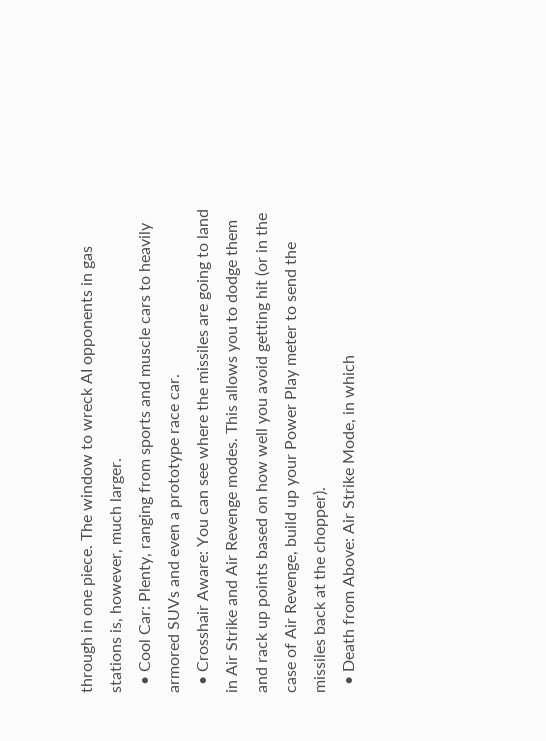through in one piece. The window to wreck AI opponents in gas stations is, however, much larger.
  • Cool Car: Plenty, ranging from sports and muscle cars to heavily armored SUVs and even a prototype race car.
  • Crosshair Aware: You can see where the missiles are going to land in Air Strike and Air Revenge modes. This allows you to dodge them and rack up points based on how well you avoid getting hit (or in the case of Air Revenge, build up your Power Play meter to send the missiles back at the chopper).
  • Death from Above: Air Strike Mode, in which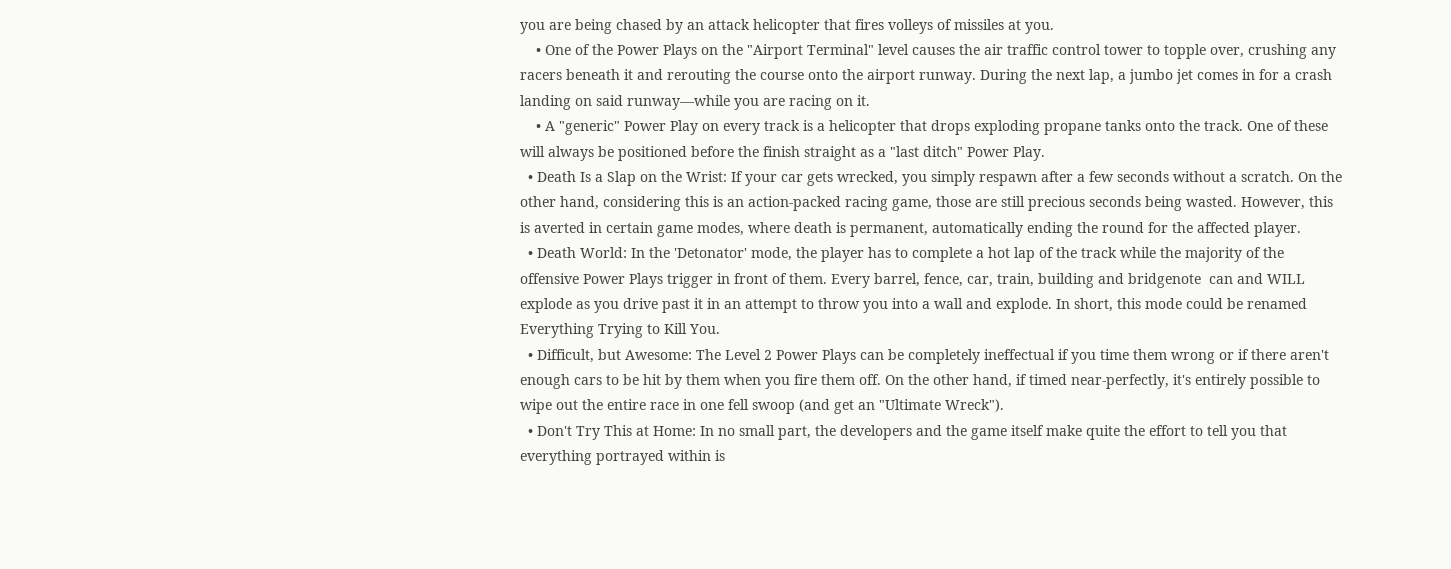you are being chased by an attack helicopter that fires volleys of missiles at you.
    • One of the Power Plays on the "Airport Terminal" level causes the air traffic control tower to topple over, crushing any racers beneath it and rerouting the course onto the airport runway. During the next lap, a jumbo jet comes in for a crash landing on said runway—while you are racing on it.
    • A "generic" Power Play on every track is a helicopter that drops exploding propane tanks onto the track. One of these will always be positioned before the finish straight as a "last ditch" Power Play.
  • Death Is a Slap on the Wrist: If your car gets wrecked, you simply respawn after a few seconds without a scratch. On the other hand, considering this is an action-packed racing game, those are still precious seconds being wasted. However, this is averted in certain game modes, where death is permanent, automatically ending the round for the affected player.
  • Death World: In the 'Detonator' mode, the player has to complete a hot lap of the track while the majority of the offensive Power Plays trigger in front of them. Every barrel, fence, car, train, building and bridgenote  can and WILL explode as you drive past it in an attempt to throw you into a wall and explode. In short, this mode could be renamed Everything Trying to Kill You.
  • Difficult, but Awesome: The Level 2 Power Plays can be completely ineffectual if you time them wrong or if there aren't enough cars to be hit by them when you fire them off. On the other hand, if timed near-perfectly, it's entirely possible to wipe out the entire race in one fell swoop (and get an "Ultimate Wreck").
  • Don't Try This at Home: In no small part, the developers and the game itself make quite the effort to tell you that everything portrayed within is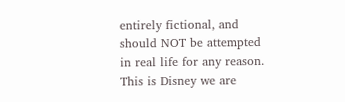entirely fictional, and should NOT be attempted in real life for any reason. This is Disney we are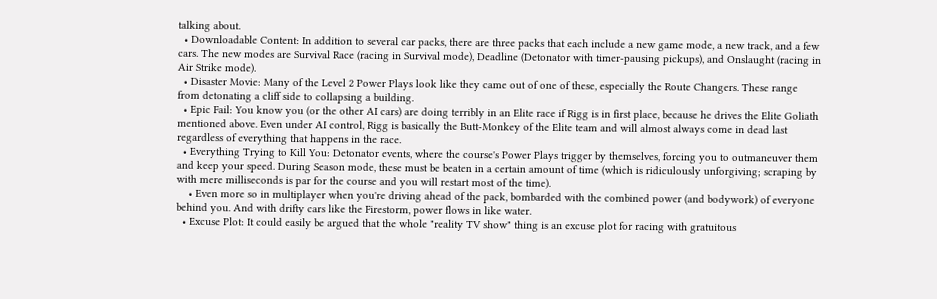talking about.
  • Downloadable Content: In addition to several car packs, there are three packs that each include a new game mode, a new track, and a few cars. The new modes are Survival Race (racing in Survival mode), Deadline (Detonator with timer-pausing pickups), and Onslaught (racing in Air Strike mode).
  • Disaster Movie: Many of the Level 2 Power Plays look like they came out of one of these, especially the Route Changers. These range from detonating a cliff side to collapsing a building.
  • Epic Fail: You know you (or the other AI cars) are doing terribly in an Elite race if Rigg is in first place, because he drives the Elite Goliath mentioned above. Even under AI control, Rigg is basically the Butt-Monkey of the Elite team and will almost always come in dead last regardless of everything that happens in the race.
  • Everything Trying to Kill You: Detonator events, where the course's Power Plays trigger by themselves, forcing you to outmaneuver them and keep your speed. During Season mode, these must be beaten in a certain amount of time (which is ridiculously unforgiving; scraping by with mere milliseconds is par for the course and you will restart most of the time).
    • Even more so in multiplayer when you're driving ahead of the pack, bombarded with the combined power (and bodywork) of everyone behind you. And with drifty cars like the Firestorm, power flows in like water.
  • Excuse Plot: It could easily be argued that the whole "reality TV show" thing is an excuse plot for racing with gratuitous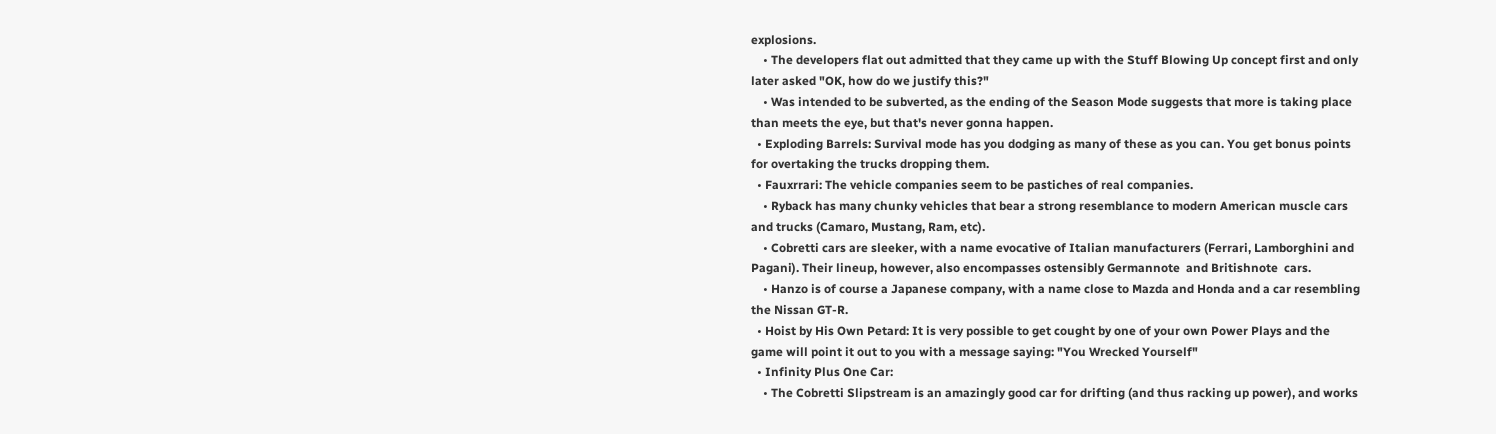explosions.
    • The developers flat out admitted that they came up with the Stuff Blowing Up concept first and only later asked "OK, how do we justify this?"
    • Was intended to be subverted, as the ending of the Season Mode suggests that more is taking place than meets the eye, but that's never gonna happen.
  • Exploding Barrels: Survival mode has you dodging as many of these as you can. You get bonus points for overtaking the trucks dropping them.
  • Fauxrrari: The vehicle companies seem to be pastiches of real companies.
    • Ryback has many chunky vehicles that bear a strong resemblance to modern American muscle cars and trucks (Camaro, Mustang, Ram, etc).
    • Cobretti cars are sleeker, with a name evocative of Italian manufacturers (Ferrari, Lamborghini and Pagani). Their lineup, however, also encompasses ostensibly Germannote  and Britishnote  cars.
    • Hanzo is of course a Japanese company, with a name close to Mazda and Honda and a car resembling the Nissan GT-R.
  • Hoist by His Own Petard: It is very possible to get cought by one of your own Power Plays and the game will point it out to you with a message saying: "You Wrecked Yourself"
  • Infinity Plus One Car:
    • The Cobretti Slipstream is an amazingly good car for drifting (and thus racking up power), and works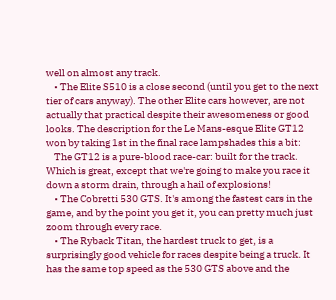well on almost any track.
    • The Elite S510 is a close second (until you get to the next tier of cars anyway). The other Elite cars however, are not actually that practical despite their awesomeness or good looks. The description for the Le Mans-esque Elite GT12 won by taking 1st in the final race lampshades this a bit:
    The GT12 is a pure-blood race-car: built for the track. Which is great, except that we're going to make you race it down a storm drain, through a hail of explosions!
    • The Cobretti 530 GTS. It's among the fastest cars in the game, and by the point you get it, you can pretty much just zoom through every race.
    • The Ryback Titan, the hardest truck to get, is a surprisingly good vehicle for races despite being a truck. It has the same top speed as the 530 GTS above and the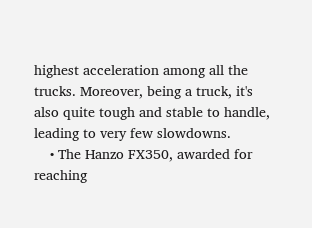highest acceleration among all the trucks. Moreover, being a truck, it's also quite tough and stable to handle, leading to very few slowdowns.
    • The Hanzo FX350, awarded for reaching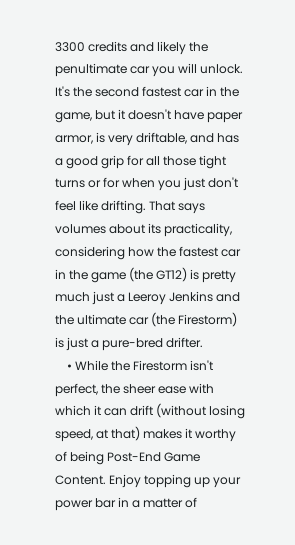3300 credits and likely the penultimate car you will unlock. It's the second fastest car in the game, but it doesn't have paper armor, is very driftable, and has a good grip for all those tight turns or for when you just don't feel like drifting. That says volumes about its practicality, considering how the fastest car in the game (the GT12) is pretty much just a Leeroy Jenkins and the ultimate car (the Firestorm) is just a pure-bred drifter.
    • While the Firestorm isn't perfect, the sheer ease with which it can drift (without losing speed, at that) makes it worthy of being Post-End Game Content. Enjoy topping up your power bar in a matter of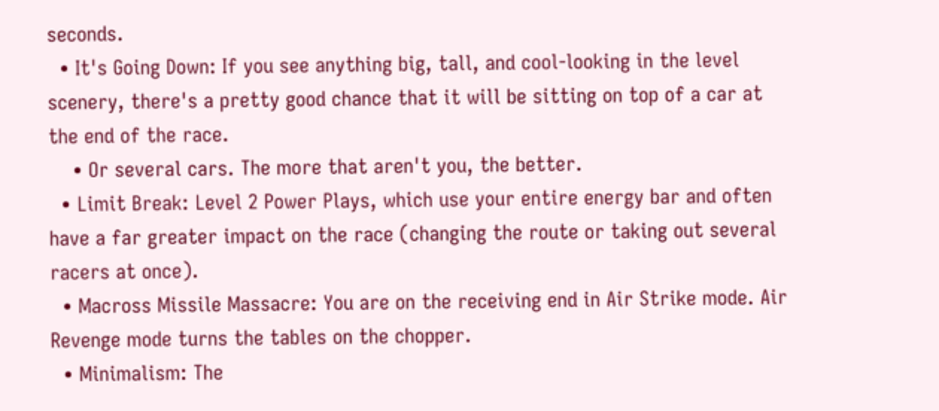seconds.
  • It's Going Down: If you see anything big, tall, and cool-looking in the level scenery, there's a pretty good chance that it will be sitting on top of a car at the end of the race.
    • Or several cars. The more that aren't you, the better.
  • Limit Break: Level 2 Power Plays, which use your entire energy bar and often have a far greater impact on the race (changing the route or taking out several racers at once).
  • Macross Missile Massacre: You are on the receiving end in Air Strike mode. Air Revenge mode turns the tables on the chopper.
  • Minimalism: The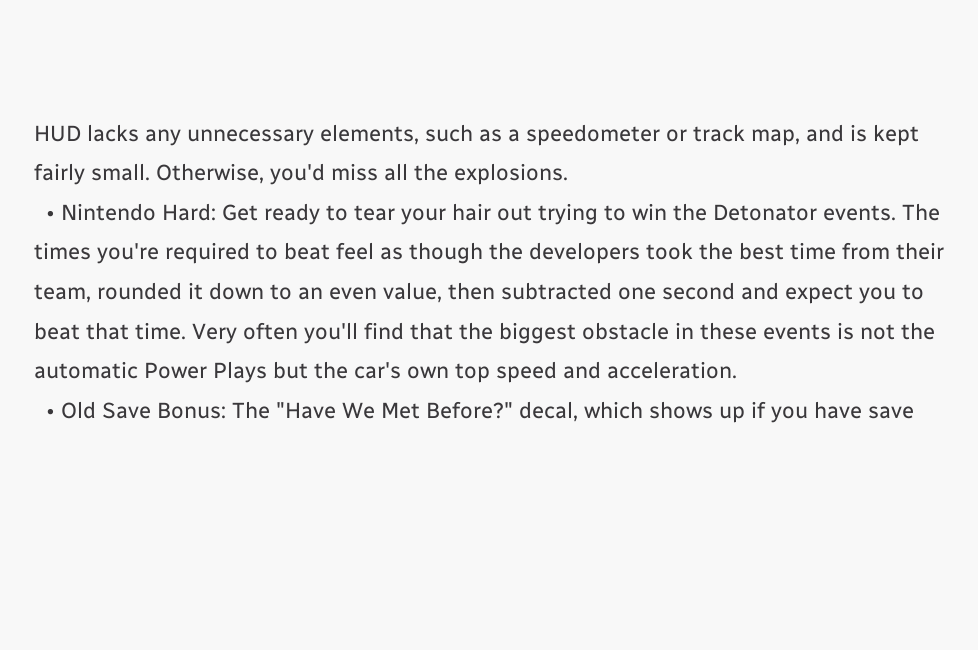HUD lacks any unnecessary elements, such as a speedometer or track map, and is kept fairly small. Otherwise, you'd miss all the explosions.
  • Nintendo Hard: Get ready to tear your hair out trying to win the Detonator events. The times you're required to beat feel as though the developers took the best time from their team, rounded it down to an even value, then subtracted one second and expect you to beat that time. Very often you'll find that the biggest obstacle in these events is not the automatic Power Plays but the car's own top speed and acceleration.
  • Old Save Bonus: The "Have We Met Before?" decal, which shows up if you have save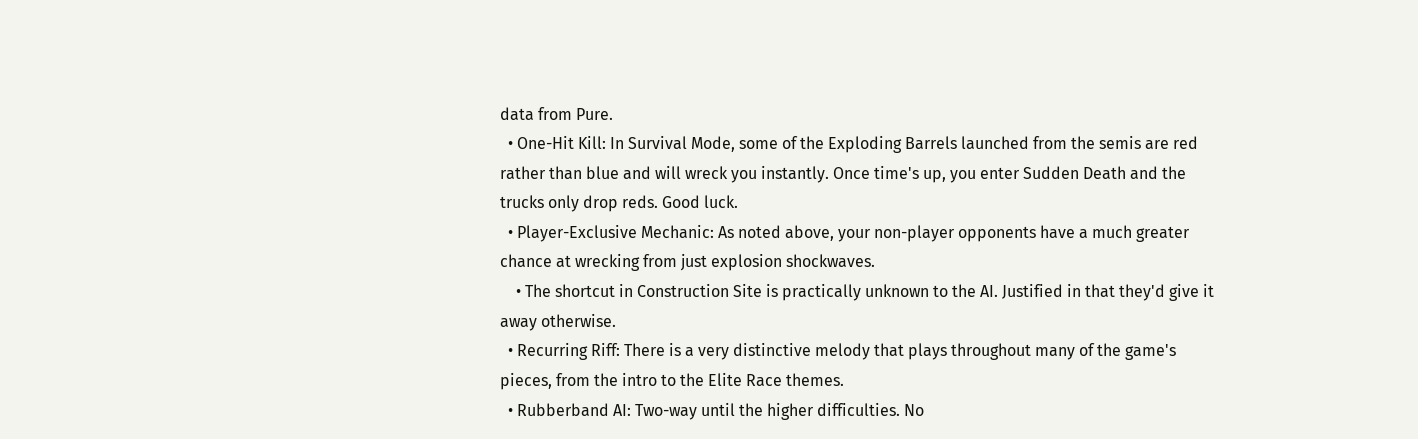data from Pure.
  • One-Hit Kill: In Survival Mode, some of the Exploding Barrels launched from the semis are red rather than blue and will wreck you instantly. Once time's up, you enter Sudden Death and the trucks only drop reds. Good luck.
  • Player-Exclusive Mechanic: As noted above, your non-player opponents have a much greater chance at wrecking from just explosion shockwaves.
    • The shortcut in Construction Site is practically unknown to the AI. Justified in that they'd give it away otherwise.
  • Recurring Riff: There is a very distinctive melody that plays throughout many of the game's pieces, from the intro to the Elite Race themes.
  • Rubberband AI: Two-way until the higher difficulties. No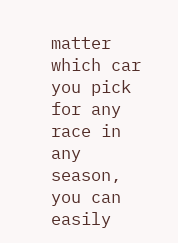matter which car you pick for any race in any season, you can easily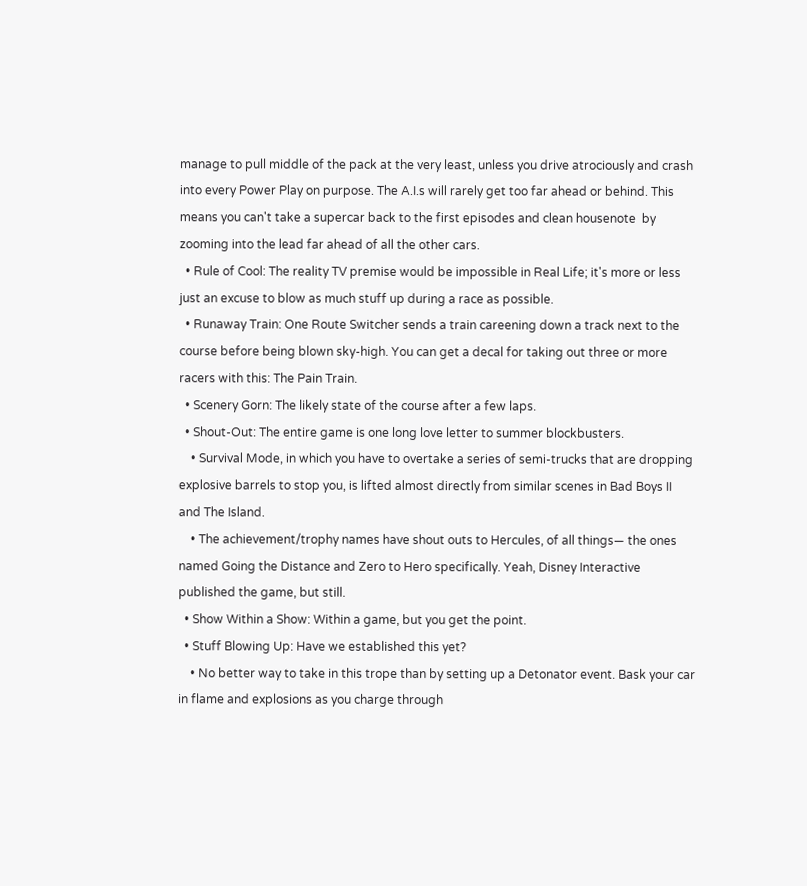manage to pull middle of the pack at the very least, unless you drive atrociously and crash into every Power Play on purpose. The A.I.s will rarely get too far ahead or behind. This means you can't take a supercar back to the first episodes and clean housenote  by zooming into the lead far ahead of all the other cars.
  • Rule of Cool: The reality TV premise would be impossible in Real Life; it's more or less just an excuse to blow as much stuff up during a race as possible.
  • Runaway Train: One Route Switcher sends a train careening down a track next to the course before being blown sky-high. You can get a decal for taking out three or more racers with this: The Pain Train.
  • Scenery Gorn: The likely state of the course after a few laps.
  • Shout-Out: The entire game is one long love letter to summer blockbusters.
    • Survival Mode, in which you have to overtake a series of semi-trucks that are dropping explosive barrels to stop you, is lifted almost directly from similar scenes in Bad Boys II and The Island.
    • The achievement/trophy names have shout outs to Hercules, of all things— the ones named Going the Distance and Zero to Hero specifically. Yeah, Disney Interactive published the game, but still.
  • Show Within a Show: Within a game, but you get the point.
  • Stuff Blowing Up: Have we established this yet?
    • No better way to take in this trope than by setting up a Detonator event. Bask your car in flame and explosions as you charge through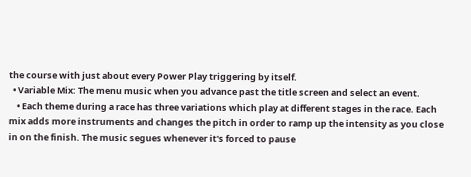the course with just about every Power Play triggering by itself.
  • Variable Mix: The menu music when you advance past the title screen and select an event.
    • Each theme during a race has three variations which play at different stages in the race. Each mix adds more instruments and changes the pitch in order to ramp up the intensity as you close in on the finish. The music segues whenever it's forced to pause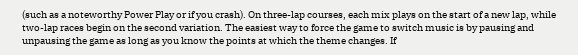(such as a noteworthy Power Play or if you crash). On three-lap courses, each mix plays on the start of a new lap, while two-lap races begin on the second variation. The easiest way to force the game to switch music is by pausing and unpausing the game as long as you know the points at which the theme changes. If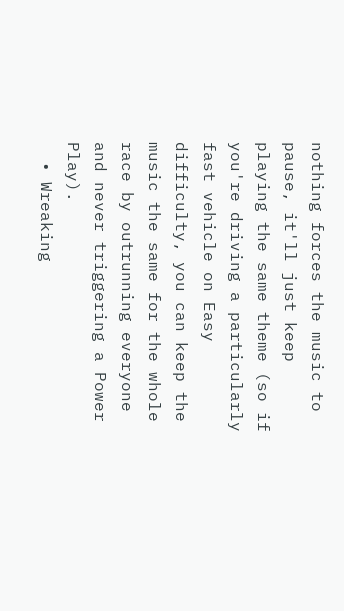nothing forces the music to pause, it'll just keep playing the same theme (so if you're driving a particularly fast vehicle on Easy difficulty, you can keep the music the same for the whole race by outrunning everyone and never triggering a Power Play).
  • Wreaking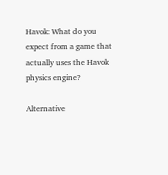Havok: What do you expect from a game that actually uses the Havok physics engine?

Alternative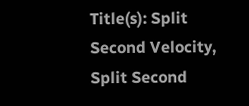Title(s): Split Second Velocity, Split Second